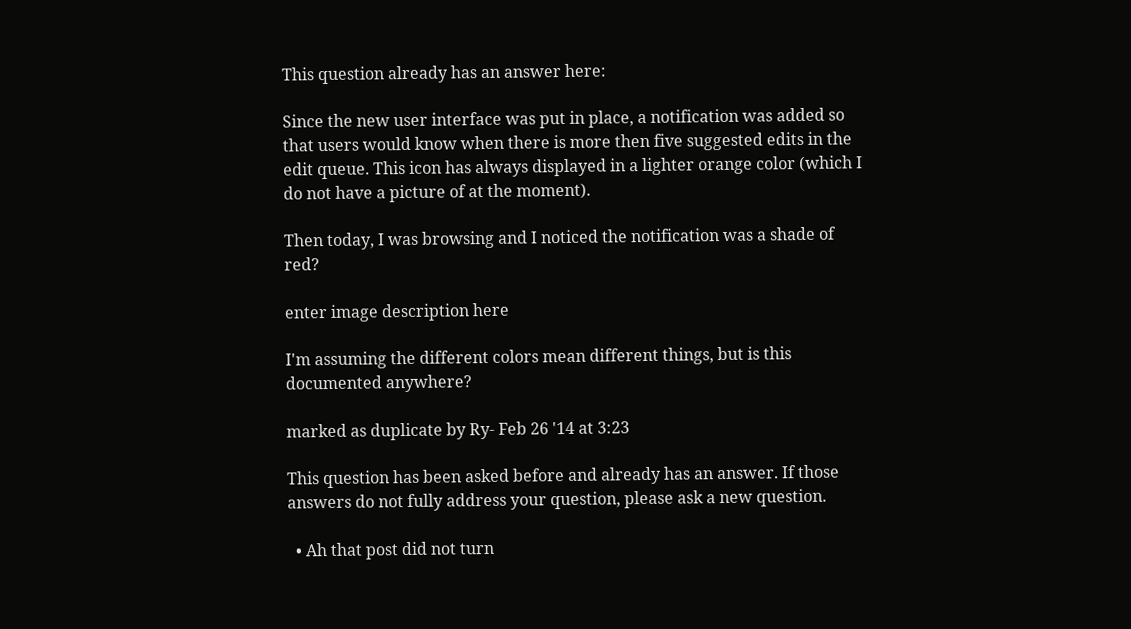This question already has an answer here:

Since the new user interface was put in place, a notification was added so that users would know when there is more then five suggested edits in the edit queue. This icon has always displayed in a lighter orange color (which I do not have a picture of at the moment).

Then today, I was browsing and I noticed the notification was a shade of red?

enter image description here

I'm assuming the different colors mean different things, but is this documented anywhere?

marked as duplicate by Ry- Feb 26 '14 at 3:23

This question has been asked before and already has an answer. If those answers do not fully address your question, please ask a new question.

  • Ah that post did not turn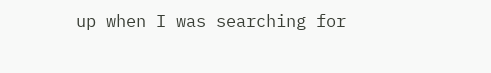up when I was searching for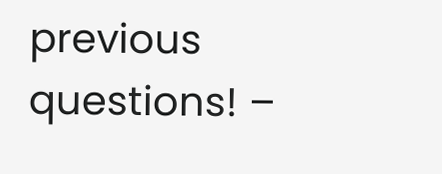previous questions! –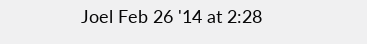Joel Feb 26 '14 at 2:28